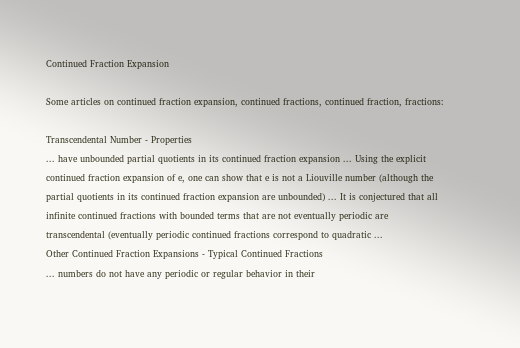Continued Fraction Expansion

Some articles on continued fraction expansion, continued fractions, continued fraction, fractions:

Transcendental Number - Properties
... have unbounded partial quotients in its continued fraction expansion ... Using the explicit continued fraction expansion of e, one can show that e is not a Liouville number (although the partial quotients in its continued fraction expansion are unbounded) ... It is conjectured that all infinite continued fractions with bounded terms that are not eventually periodic are transcendental (eventually periodic continued fractions correspond to quadratic ...
Other Continued Fraction Expansions - Typical Continued Fractions
... numbers do not have any periodic or regular behavior in their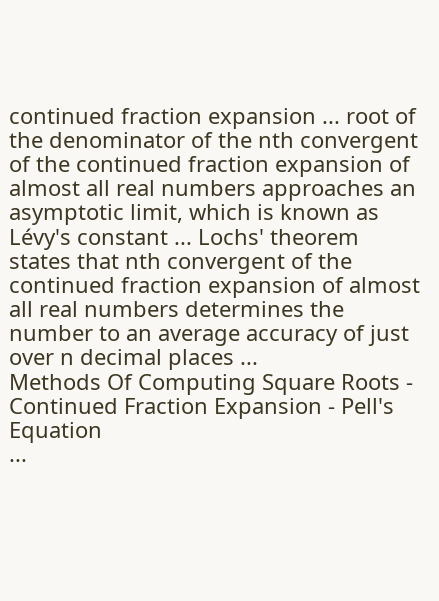continued fraction expansion ... root of the denominator of the nth convergent of the continued fraction expansion of almost all real numbers approaches an asymptotic limit, which is known as Lévy's constant ... Lochs' theorem states that nth convergent of the continued fraction expansion of almost all real numbers determines the number to an average accuracy of just over n decimal places ...
Methods Of Computing Square Roots - Continued Fraction Expansion - Pell's Equation
...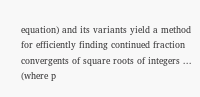equation) and its variants yield a method for efficiently finding continued fraction convergents of square roots of integers ... (where p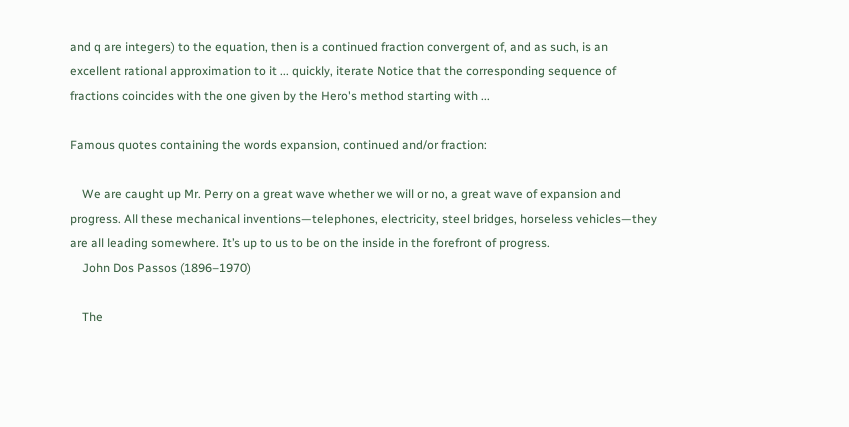and q are integers) to the equation, then is a continued fraction convergent of, and as such, is an excellent rational approximation to it ... quickly, iterate Notice that the corresponding sequence of fractions coincides with the one given by the Hero's method starting with ...

Famous quotes containing the words expansion, continued and/or fraction:

    We are caught up Mr. Perry on a great wave whether we will or no, a great wave of expansion and progress. All these mechanical inventions—telephones, electricity, steel bridges, horseless vehicles—they are all leading somewhere. It’s up to us to be on the inside in the forefront of progress.
    John Dos Passos (1896–1970)

    The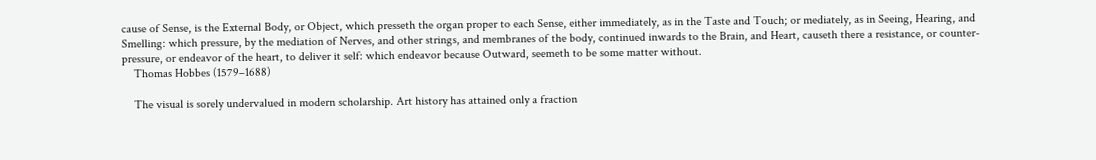cause of Sense, is the External Body, or Object, which presseth the organ proper to each Sense, either immediately, as in the Taste and Touch; or mediately, as in Seeing, Hearing, and Smelling: which pressure, by the mediation of Nerves, and other strings, and membranes of the body, continued inwards to the Brain, and Heart, causeth there a resistance, or counter- pressure, or endeavor of the heart, to deliver it self: which endeavor because Outward, seemeth to be some matter without.
    Thomas Hobbes (1579–1688)

    The visual is sorely undervalued in modern scholarship. Art history has attained only a fraction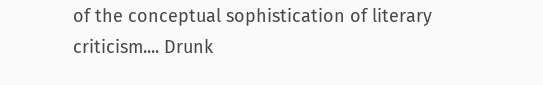of the conceptual sophistication of literary criticism.... Drunk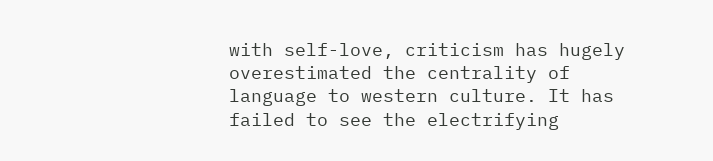with self-love, criticism has hugely overestimated the centrality of language to western culture. It has failed to see the electrifying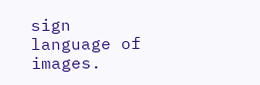sign language of images.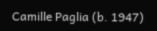Camille Paglia (b. 1947)